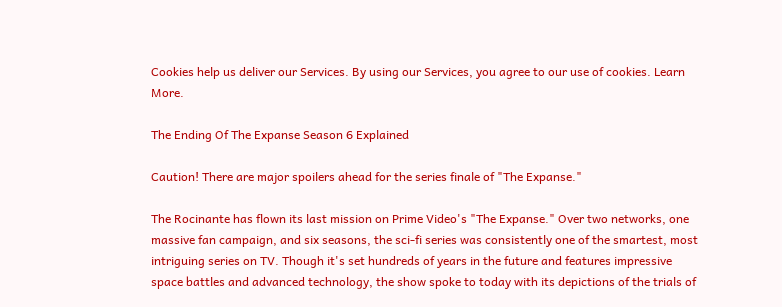Cookies help us deliver our Services. By using our Services, you agree to our use of cookies. Learn More.

The Ending Of The Expanse Season 6 Explained

Caution! There are major spoilers ahead for the series finale of "The Expanse."

The Rocinante has flown its last mission on Prime Video's "The Expanse." Over two networks, one massive fan campaign, and six seasons, the sci-fi series was consistently one of the smartest, most intriguing series on TV. Though it's set hundreds of years in the future and features impressive space battles and advanced technology, the show spoke to today with its depictions of the trials of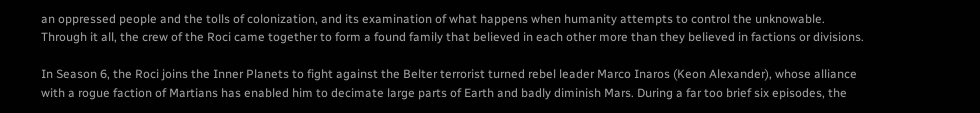an oppressed people and the tolls of colonization, and its examination of what happens when humanity attempts to control the unknowable. Through it all, the crew of the Roci came together to form a found family that believed in each other more than they believed in factions or divisions.

In Season 6, the Roci joins the Inner Planets to fight against the Belter terrorist turned rebel leader Marco Inaros (Keon Alexander), whose alliance with a rogue faction of Martians has enabled him to decimate large parts of Earth and badly diminish Mars. During a far too brief six episodes, the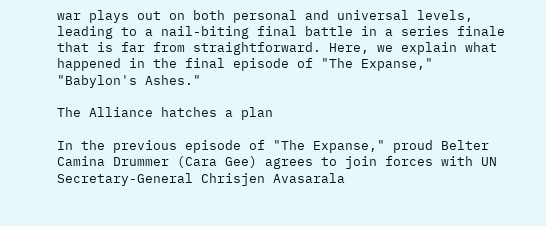war plays out on both personal and universal levels, leading to a nail-biting final battle in a series finale that is far from straightforward. Here, we explain what happened in the final episode of "The Expanse," "Babylon's Ashes."

The Alliance hatches a plan

In the previous episode of "The Expanse," proud Belter Camina Drummer (Cara Gee) agrees to join forces with UN Secretary-General Chrisjen Avasarala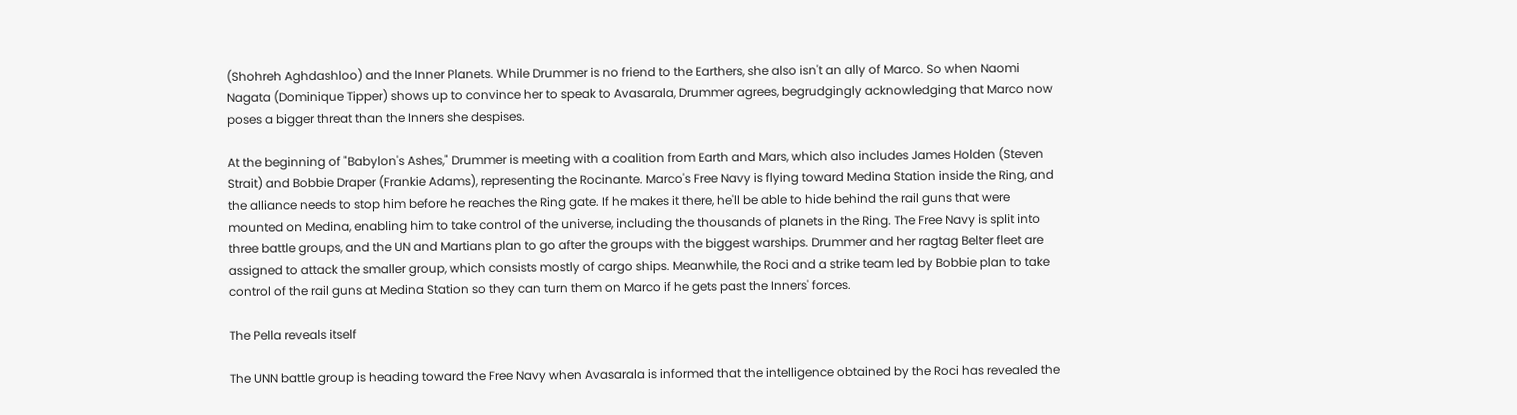(Shohreh Aghdashloo) and the Inner Planets. While Drummer is no friend to the Earthers, she also isn't an ally of Marco. So when Naomi Nagata (Dominique Tipper) shows up to convince her to speak to Avasarala, Drummer agrees, begrudgingly acknowledging that Marco now poses a bigger threat than the Inners she despises.

At the beginning of "Babylon's Ashes," Drummer is meeting with a coalition from Earth and Mars, which also includes James Holden (Steven Strait) and Bobbie Draper (Frankie Adams), representing the Rocinante. Marco's Free Navy is flying toward Medina Station inside the Ring, and the alliance needs to stop him before he reaches the Ring gate. If he makes it there, he'll be able to hide behind the rail guns that were mounted on Medina, enabling him to take control of the universe, including the thousands of planets in the Ring. The Free Navy is split into three battle groups, and the UN and Martians plan to go after the groups with the biggest warships. Drummer and her ragtag Belter fleet are assigned to attack the smaller group, which consists mostly of cargo ships. Meanwhile, the Roci and a strike team led by Bobbie plan to take control of the rail guns at Medina Station so they can turn them on Marco if he gets past the Inners' forces.

The Pella reveals itself

The UNN battle group is heading toward the Free Navy when Avasarala is informed that the intelligence obtained by the Roci has revealed the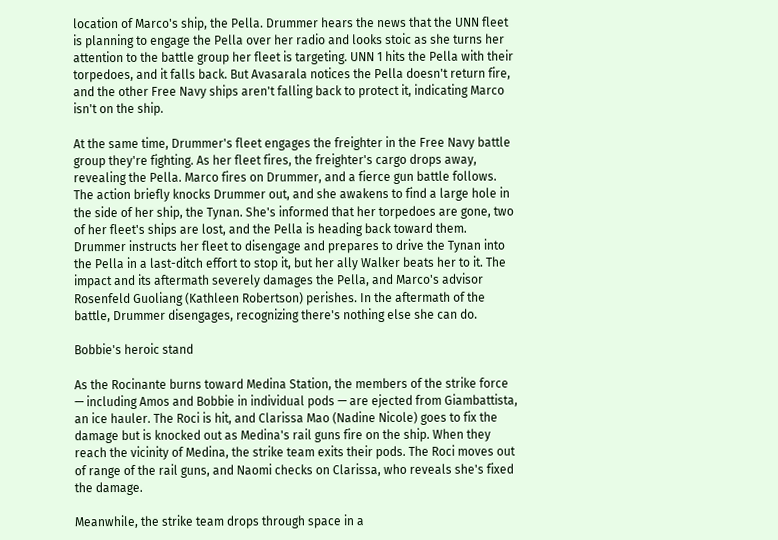location of Marco's ship, the Pella. Drummer hears the news that the UNN fleet is planning to engage the Pella over her radio and looks stoic as she turns her attention to the battle group her fleet is targeting. UNN 1 hits the Pella with their torpedoes, and it falls back. But Avasarala notices the Pella doesn't return fire, and the other Free Navy ships aren't falling back to protect it, indicating Marco isn't on the ship.

At the same time, Drummer's fleet engages the freighter in the Free Navy battle group they're fighting. As her fleet fires, the freighter's cargo drops away, revealing the Pella. Marco fires on Drummer, and a fierce gun battle follows. The action briefly knocks Drummer out, and she awakens to find a large hole in the side of her ship, the Tynan. She's informed that her torpedoes are gone, two of her fleet's ships are lost, and the Pella is heading back toward them. Drummer instructs her fleet to disengage and prepares to drive the Tynan into the Pella in a last-ditch effort to stop it, but her ally Walker beats her to it. The impact and its aftermath severely damages the Pella, and Marco's advisor Rosenfeld Guoliang (Kathleen Robertson) perishes. In the aftermath of the battle, Drummer disengages, recognizing there's nothing else she can do.

Bobbie's heroic stand

As the Rocinante burns toward Medina Station, the members of the strike force — including Amos and Bobbie in individual pods — are ejected from Giambattista, an ice hauler. The Roci is hit, and Clarissa Mao (Nadine Nicole) goes to fix the damage but is knocked out as Medina's rail guns fire on the ship. When they reach the vicinity of Medina, the strike team exits their pods. The Roci moves out of range of the rail guns, and Naomi checks on Clarissa, who reveals she's fixed the damage.

Meanwhile, the strike team drops through space in a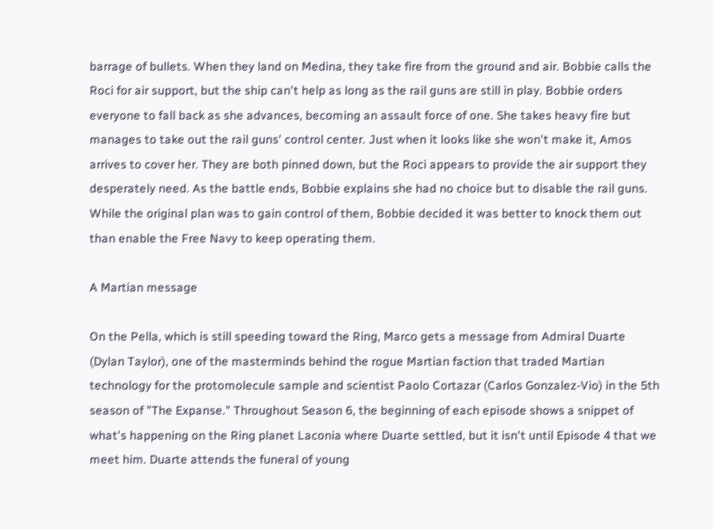barrage of bullets. When they land on Medina, they take fire from the ground and air. Bobbie calls the Roci for air support, but the ship can't help as long as the rail guns are still in play. Bobbie orders everyone to fall back as she advances, becoming an assault force of one. She takes heavy fire but manages to take out the rail guns' control center. Just when it looks like she won't make it, Amos arrives to cover her. They are both pinned down, but the Roci appears to provide the air support they desperately need. As the battle ends, Bobbie explains she had no choice but to disable the rail guns. While the original plan was to gain control of them, Bobbie decided it was better to knock them out than enable the Free Navy to keep operating them.

A Martian message

On the Pella, which is still speeding toward the Ring, Marco gets a message from Admiral Duarte (Dylan Taylor), one of the masterminds behind the rogue Martian faction that traded Martian technology for the protomolecule sample and scientist Paolo Cortazar (Carlos Gonzalez-Vio) in the 5th season of "The Expanse." Throughout Season 6, the beginning of each episode shows a snippet of what's happening on the Ring planet Laconia where Duarte settled, but it isn't until Episode 4 that we meet him. Duarte attends the funeral of young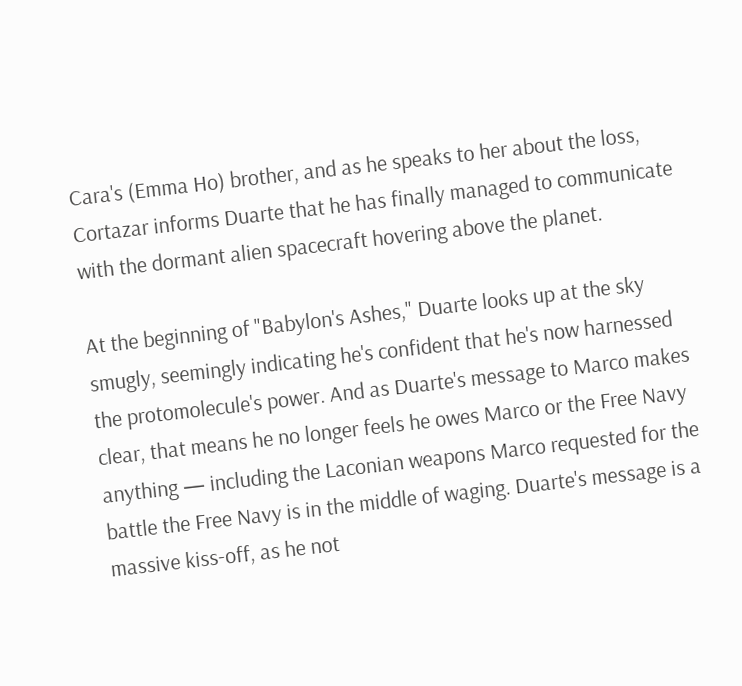Cara's (Emma Ho) brother, and as he speaks to her about the loss, Cortazar informs Duarte that he has finally managed to communicate with the dormant alien spacecraft hovering above the planet.

At the beginning of "Babylon's Ashes," Duarte looks up at the sky smugly, seemingly indicating he's confident that he's now harnessed the protomolecule's power. And as Duarte's message to Marco makes clear, that means he no longer feels he owes Marco or the Free Navy anything — including the Laconian weapons Marco requested for the battle the Free Navy is in the middle of waging. Duarte's message is a massive kiss-off, as he not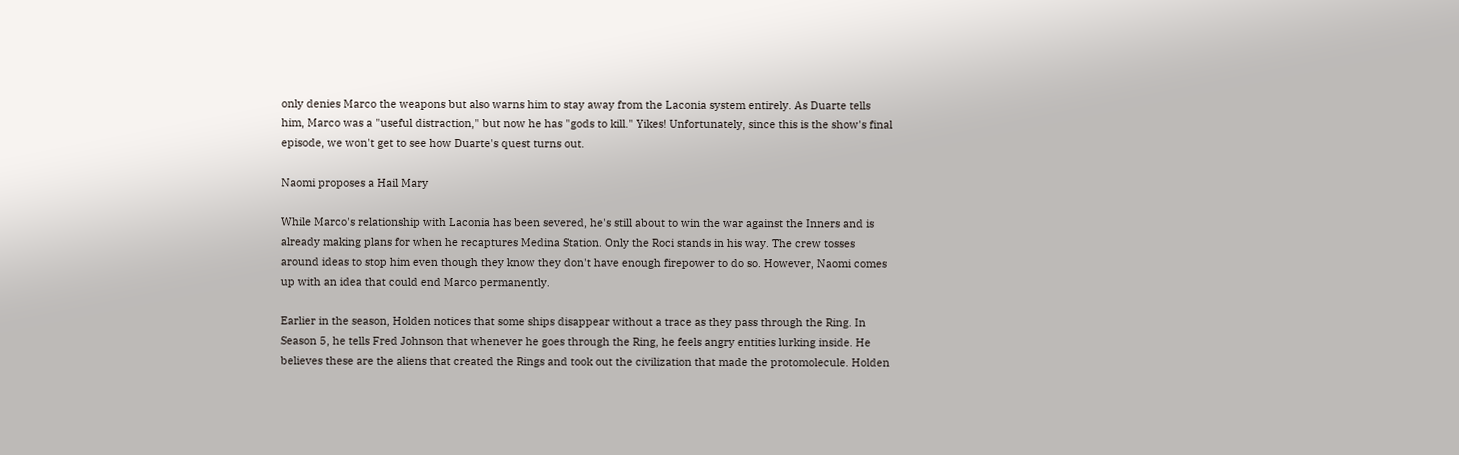only denies Marco the weapons but also warns him to stay away from the Laconia system entirely. As Duarte tells him, Marco was a "useful distraction," but now he has "gods to kill." Yikes! Unfortunately, since this is the show's final episode, we won't get to see how Duarte's quest turns out.

Naomi proposes a Hail Mary

While Marco's relationship with Laconia has been severed, he's still about to win the war against the Inners and is already making plans for when he recaptures Medina Station. Only the Roci stands in his way. The crew tosses around ideas to stop him even though they know they don't have enough firepower to do so. However, Naomi comes up with an idea that could end Marco permanently.

Earlier in the season, Holden notices that some ships disappear without a trace as they pass through the Ring. In Season 5, he tells Fred Johnson that whenever he goes through the Ring, he feels angry entities lurking inside. He believes these are the aliens that created the Rings and took out the civilization that made the protomolecule. Holden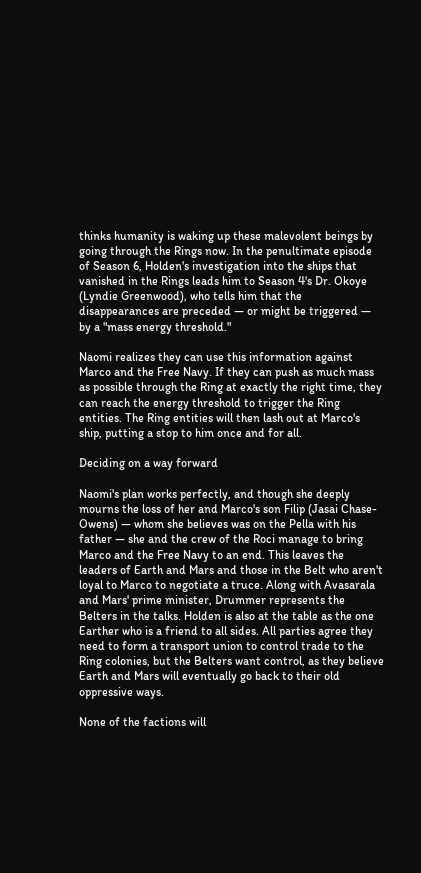thinks humanity is waking up these malevolent beings by going through the Rings now. In the penultimate episode of Season 6, Holden's investigation into the ships that vanished in the Rings leads him to Season 4's Dr. Okoye (Lyndie Greenwood), who tells him that the disappearances are preceded — or might be triggered — by a "mass energy threshold."

Naomi realizes they can use this information against Marco and the Free Navy. If they can push as much mass as possible through the Ring at exactly the right time, they can reach the energy threshold to trigger the Ring entities. The Ring entities will then lash out at Marco's ship, putting a stop to him once and for all.

Deciding on a way forward

Naomi's plan works perfectly, and though she deeply mourns the loss of her and Marco's son Filip (Jasai Chase-Owens) — whom she believes was on the Pella with his father — she and the crew of the Roci manage to bring Marco and the Free Navy to an end. This leaves the leaders of Earth and Mars and those in the Belt who aren't loyal to Marco to negotiate a truce. Along with Avasarala and Mars' prime minister, Drummer represents the Belters in the talks. Holden is also at the table as the one Earther who is a friend to all sides. All parties agree they need to form a transport union to control trade to the Ring colonies, but the Belters want control, as they believe Earth and Mars will eventually go back to their old oppressive ways.

None of the factions will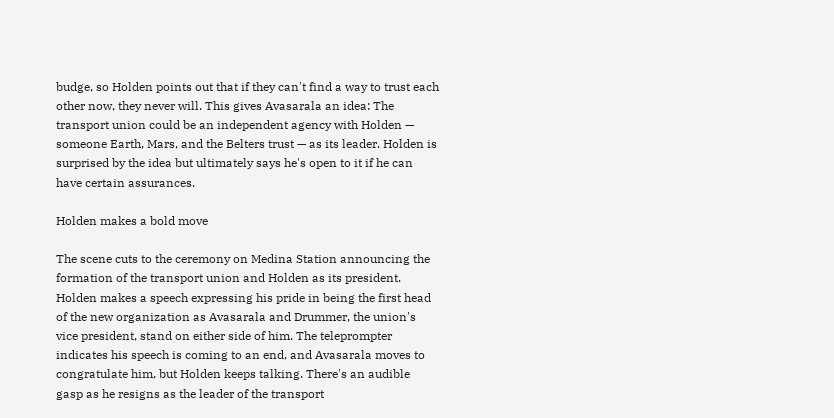budge, so Holden points out that if they can't find a way to trust each other now, they never will. This gives Avasarala an idea: The transport union could be an independent agency with Holden — someone Earth, Mars, and the Belters trust — as its leader. Holden is surprised by the idea but ultimately says he's open to it if he can have certain assurances.

Holden makes a bold move

The scene cuts to the ceremony on Medina Station announcing the formation of the transport union and Holden as its president. Holden makes a speech expressing his pride in being the first head of the new organization as Avasarala and Drummer, the union's vice president, stand on either side of him. The teleprompter indicates his speech is coming to an end, and Avasarala moves to congratulate him, but Holden keeps talking. There's an audible gasp as he resigns as the leader of the transport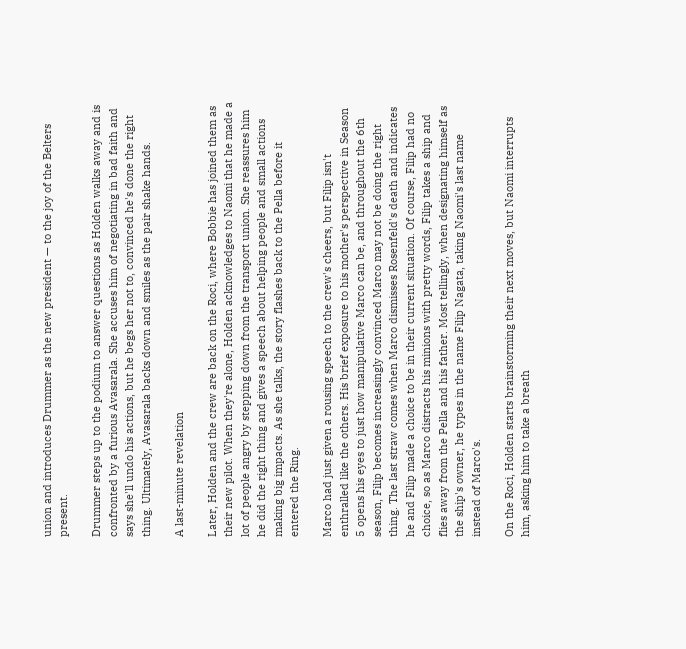union and introduces Drummer as the new president — to the joy of the Belters present.

Drummer steps up to the podium to answer questions as Holden walks away and is confronted by a furious Avasarala. She accuses him of negotiating in bad faith and says she'll undo his actions, but he begs her not to, convinced he's done the right thing. Ultimately, Avasarala backs down and smiles as the pair shake hands.

A last-minute revelation

Later, Holden and the crew are back on the Roci, where Bobbie has joined them as their new pilot. When they're alone, Holden acknowledges to Naomi that he made a lot of people angry by stepping down from the transport union. She reassures him he did the right thing and gives a speech about helping people and small actions making big impacts. As she talks, the story flashes back to the Pella before it entered the Ring.

Marco had just given a rousing speech to the crew's cheers, but Filip isn't enthralled like the others. His brief exposure to his mother's perspective in Season 5 opens his eyes to just how manipulative Marco can be, and throughout the 6th season, Filip becomes increasingly convinced Marco may not be doing the right thing. The last straw comes when Marco dismisses Rosenfeld's death and indicates he and Filip made a choice to be in their current situation. Of course, Filip had no choice, so as Marco distracts his minions with pretty words, Filip takes a ship and flies away from the Pella and his father. Most tellingly, when designating himself as the ship's owner, he types in the name Filip Nagata, taking Naomi's last name instead of Marco's.

On the Roci, Holden starts brainstorming their next moves, but Naomi interrupts him, asking him to take a breath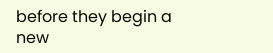before they begin a new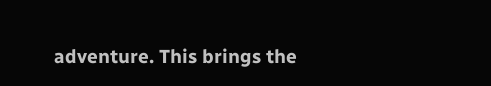adventure. This brings the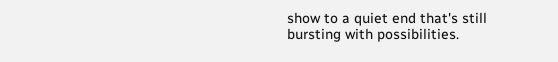show to a quiet end that's still bursting with possibilities.